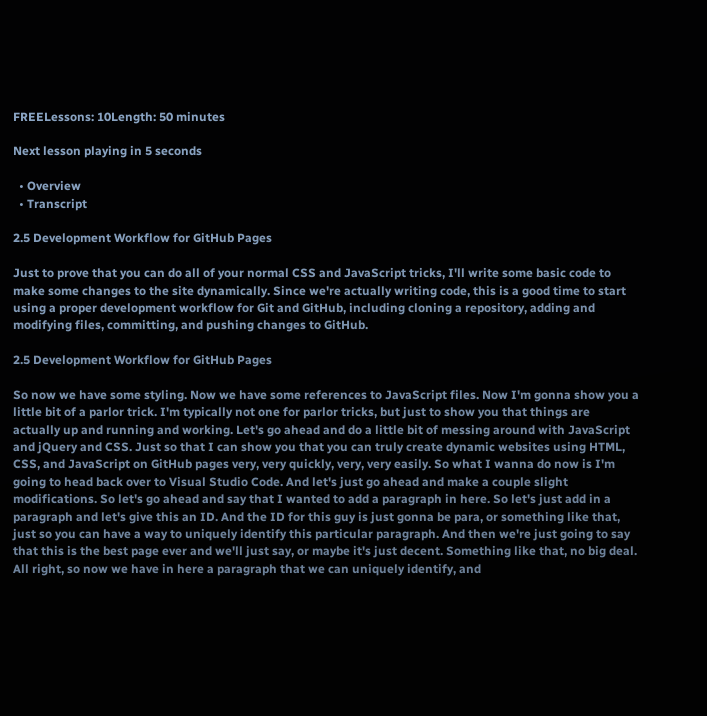FREELessons: 10Length: 50 minutes

Next lesson playing in 5 seconds

  • Overview
  • Transcript

2.5 Development Workflow for GitHub Pages

Just to prove that you can do all of your normal CSS and JavaScript tricks, I'll write some basic code to make some changes to the site dynamically. Since we're actually writing code, this is a good time to start using a proper development workflow for Git and GitHub, including cloning a repository, adding and modifying files, committing, and pushing changes to GitHub.

2.5 Development Workflow for GitHub Pages

So now we have some styling. Now we have some references to JavaScript files. Now I'm gonna show you a little bit of a parlor trick. I'm typically not one for parlor tricks, but just to show you that things are actually up and running and working. Let's go ahead and do a little bit of messing around with JavaScript and jQuery and CSS. Just so that I can show you that you can truly create dynamic websites using HTML, CSS, and JavaScript on GitHub pages very, very quickly, very, very easily. So what I wanna do now is I'm going to head back over to Visual Studio Code. And let's just go ahead and make a couple slight modifications. So let's go ahead and say that I wanted to add a paragraph in here. So let's just add in a paragraph and let's give this an ID. And the ID for this guy is just gonna be para, or something like that, just so you can have a way to uniquely identify this particular paragraph. And then we're just going to say that this is the best page ever and we'll just say, or maybe it's just decent. Something like that, no big deal. All right, so now we have in here a paragraph that we can uniquely identify, and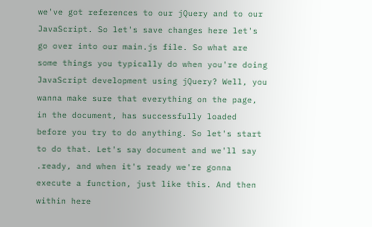we've got references to our jQuery and to our JavaScript. So let's save changes here let's go over into our main.js file. So what are some things you typically do when you're doing JavaScript development using jQuery? Well, you wanna make sure that everything on the page, in the document, has successfully loaded before you try to do anything. So let's start to do that. Let's say document and we'll say .ready, and when it's ready we're gonna execute a function, just like this. And then within here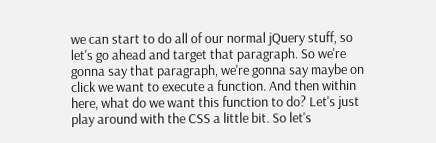we can start to do all of our normal jQuery stuff, so let's go ahead and target that paragraph. So we're gonna say that paragraph, we're gonna say maybe on click we want to execute a function. And then within here, what do we want this function to do? Let's just play around with the CSS a little bit. So let's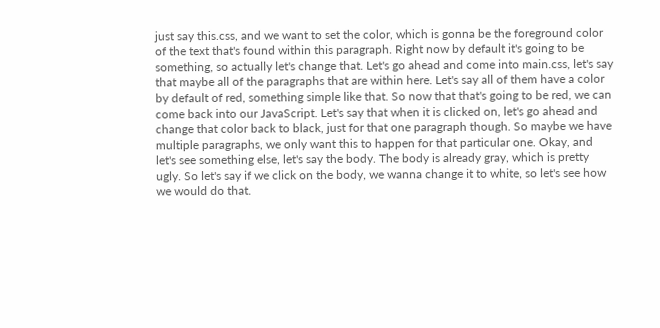just say this.css, and we want to set the color, which is gonna be the foreground color of the text that's found within this paragraph. Right now by default it's going to be something, so actually let's change that. Let's go ahead and come into main.css, let's say that maybe all of the paragraphs that are within here. Let's say all of them have a color by default of red, something simple like that. So now that that's going to be red, we can come back into our JavaScript. Let's say that when it is clicked on, let's go ahead and change that color back to black, just for that one paragraph though. So maybe we have multiple paragraphs, we only want this to happen for that particular one. Okay, and let's see something else, let's say the body. The body is already gray, which is pretty ugly. So let's say if we click on the body, we wanna change it to white, so let's see how we would do that.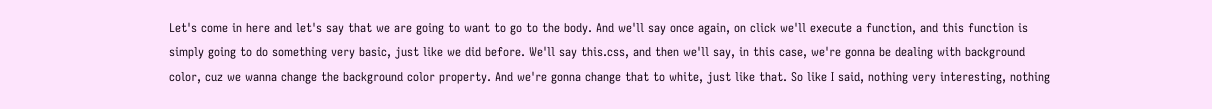Let's come in here and let's say that we are going to want to go to the body. And we'll say once again, on click we'll execute a function, and this function is simply going to do something very basic, just like we did before. We'll say this.css, and then we'll say, in this case, we're gonna be dealing with background color, cuz we wanna change the background color property. And we're gonna change that to white, just like that. So like I said, nothing very interesting, nothing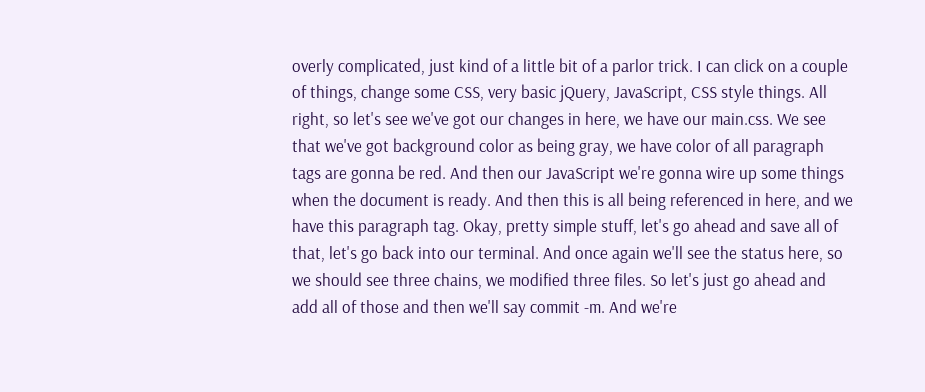overly complicated, just kind of a little bit of a parlor trick. I can click on a couple of things, change some CSS, very basic jQuery, JavaScript, CSS style things. All right, so let's see we've got our changes in here, we have our main.css. We see that we've got background color as being gray, we have color of all paragraph tags are gonna be red. And then our JavaScript we're gonna wire up some things when the document is ready. And then this is all being referenced in here, and we have this paragraph tag. Okay, pretty simple stuff, let's go ahead and save all of that, let's go back into our terminal. And once again we'll see the status here, so we should see three chains, we modified three files. So let's just go ahead and add all of those and then we'll say commit -m. And we're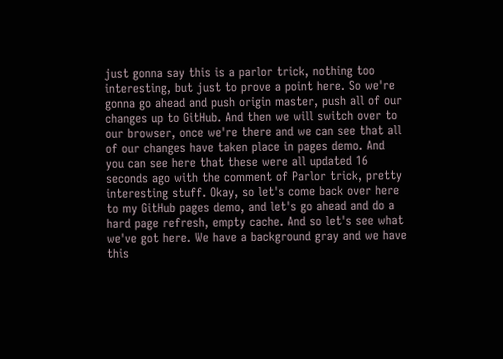just gonna say this is a parlor trick, nothing too interesting, but just to prove a point here. So we're gonna go ahead and push origin master, push all of our changes up to GitHub. And then we will switch over to our browser, once we're there and we can see that all of our changes have taken place in pages demo. And you can see here that these were all updated 16 seconds ago with the comment of Parlor trick, pretty interesting stuff. Okay, so let's come back over here to my GitHub pages demo, and let's go ahead and do a hard page refresh, empty cache. And so let's see what we've got here. We have a background gray and we have this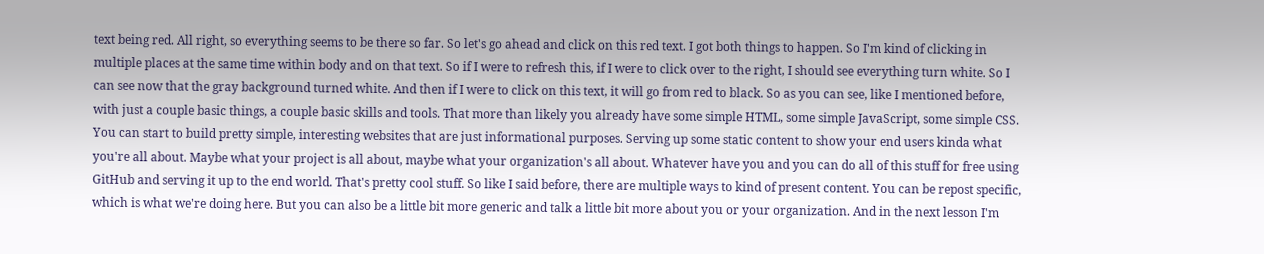text being red. All right, so everything seems to be there so far. So let's go ahead and click on this red text. I got both things to happen. So I'm kind of clicking in multiple places at the same time within body and on that text. So if I were to refresh this, if I were to click over to the right, I should see everything turn white. So I can see now that the gray background turned white. And then if I were to click on this text, it will go from red to black. So as you can see, like I mentioned before, with just a couple basic things, a couple basic skills and tools. That more than likely you already have some simple HTML, some simple JavaScript, some simple CSS. You can start to build pretty simple, interesting websites that are just informational purposes. Serving up some static content to show your end users kinda what you're all about. Maybe what your project is all about, maybe what your organization's all about. Whatever have you and you can do all of this stuff for free using GitHub and serving it up to the end world. That's pretty cool stuff. So like I said before, there are multiple ways to kind of present content. You can be repost specific, which is what we're doing here. But you can also be a little bit more generic and talk a little bit more about you or your organization. And in the next lesson I'm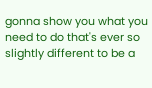gonna show you what you need to do that's ever so slightly different to be a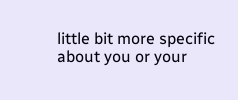little bit more specific about you or your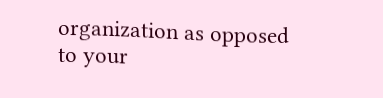organization as opposed to your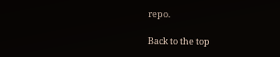repo.

Back to the top